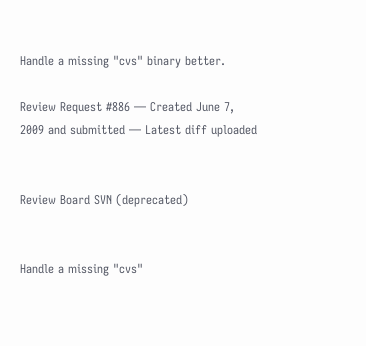Handle a missing "cvs" binary better.

Review Request #886 — Created June 7, 2009 and submitted — Latest diff uploaded


Review Board SVN (deprecated)


Handle a missing "cvs"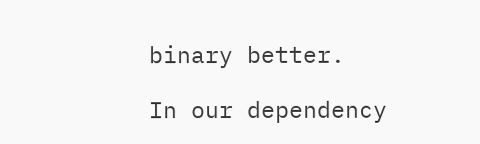binary better.

In our dependency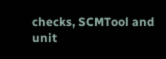checks, SCMTool and unit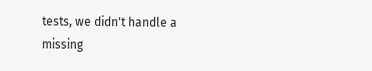tests, we didn't handle a missing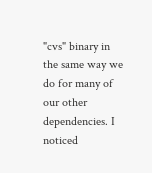"cvs" binary in the same way we do for many of our other dependencies. I noticed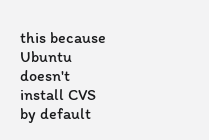this because Ubuntu doesn't install CVS by default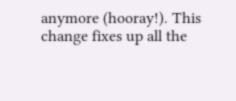anymore (hooray!). This
change fixes up all the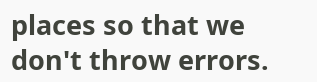places so that we don't throw errors.